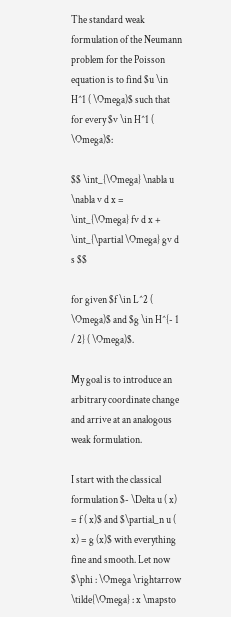The standard weak formulation of the Neumann problem for the Poisson equation is to find $u \in H^1 ( \Omega)$ such that for every $v \in H^1 ( \Omega)$:

$$ \int_{\Omega} \nabla u \nabla v d x = \int_{\Omega} fv d x + \int_{\partial \Omega} gv d s $$

for given $f \in L^2 ( \Omega)$ and $g \in H^{- 1 / 2} ( \Omega)$.

My goal is to introduce an arbitrary coordinate change and arrive at an analogous weak formulation.

I start with the classical formulation $- \Delta u ( x) = f ( x)$ and $\partial_n u ( x) = g (x)$ with everything fine and smooth. Let now $\phi : \Omega \rightarrow \tilde{\Omega} : x \mapsto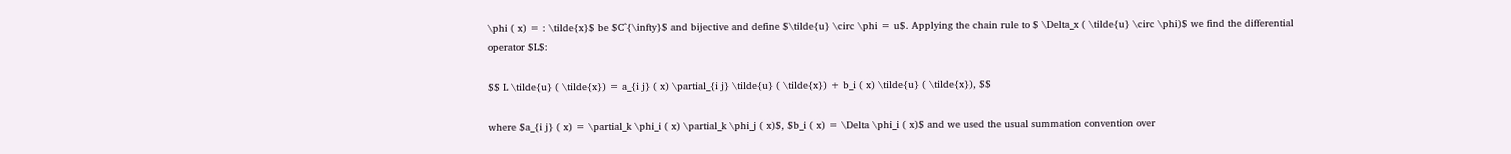\phi ( x) = : \tilde{x}$ be $C^{\infty}$ and bijective and define $\tilde{u} \circ \phi = u$. Applying the chain rule to $ \Delta_x ( \tilde{u} \circ \phi)$ we find the differential operator $L$:

$$ L \tilde{u} ( \tilde{x}) = a_{i j} ( x) \partial_{i j} \tilde{u} ( \tilde{x}) + b_i ( x) \tilde{u} ( \tilde{x}), $$

where $a_{i j} ( x) = \partial_k \phi_i ( x) \partial_k \phi_j ( x)$, $b_i ( x) = \Delta \phi_i ( x)$ and we used the usual summation convention over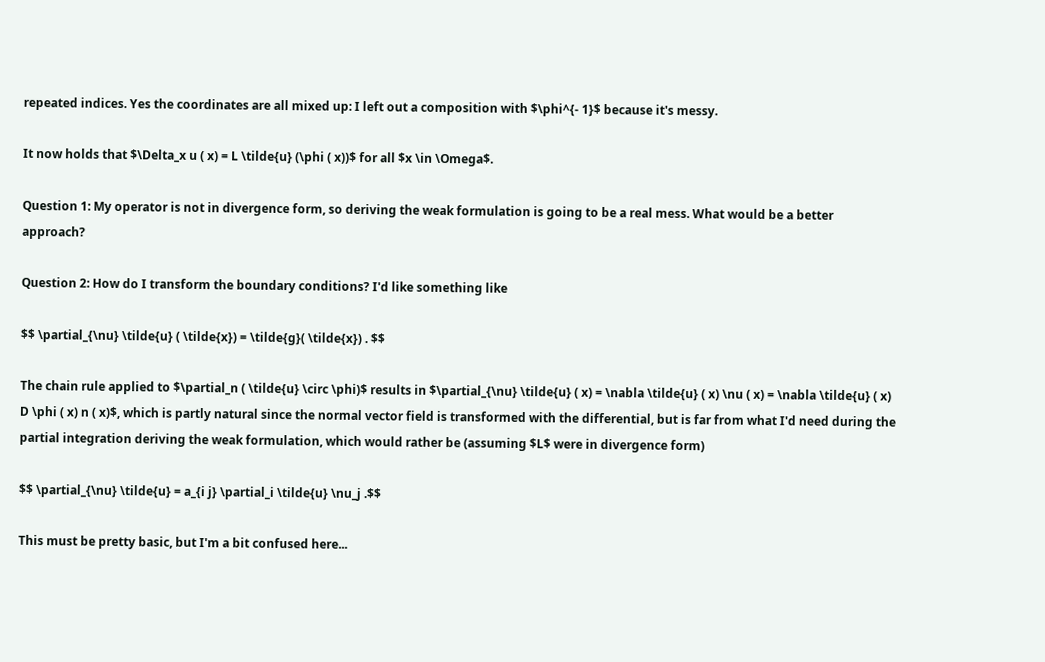repeated indices. Yes the coordinates are all mixed up: I left out a composition with $\phi^{- 1}$ because it's messy.

It now holds that $\Delta_x u ( x) = L \tilde{u} (\phi ( x))$ for all $x \in \Omega$.

Question 1: My operator is not in divergence form, so deriving the weak formulation is going to be a real mess. What would be a better approach?

Question 2: How do I transform the boundary conditions? I'd like something like

$$ \partial_{\nu} \tilde{u} ( \tilde{x}) = \tilde{g}( \tilde{x}) . $$

The chain rule applied to $\partial_n ( \tilde{u} \circ \phi)$ results in $\partial_{\nu} \tilde{u} ( x) = \nabla \tilde{u} ( x) \nu ( x) = \nabla \tilde{u} ( x) D \phi ( x) n ( x)$, which is partly natural since the normal vector field is transformed with the differential, but is far from what I'd need during the partial integration deriving the weak formulation, which would rather be (assuming $L$ were in divergence form)

$$ \partial_{\nu} \tilde{u} = a_{i j} \partial_i \tilde{u} \nu_j .$$

This must be pretty basic, but I'm a bit confused here...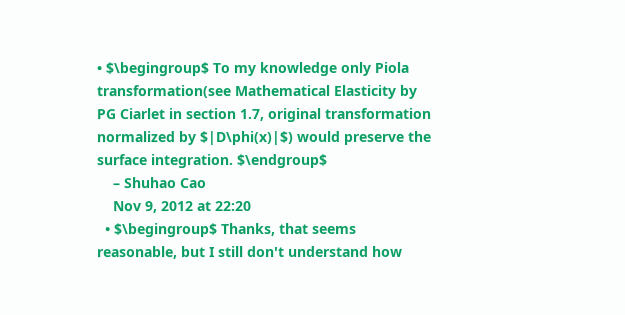• $\begingroup$ To my knowledge only Piola transformation(see Mathematical Elasticity by PG Ciarlet in section 1.7, original transformation normalized by $|D\phi(x)|$) would preserve the surface integration. $\endgroup$
    – Shuhao Cao
    Nov 9, 2012 at 22:20
  • $\begingroup$ Thanks, that seems reasonable, but I still don't understand how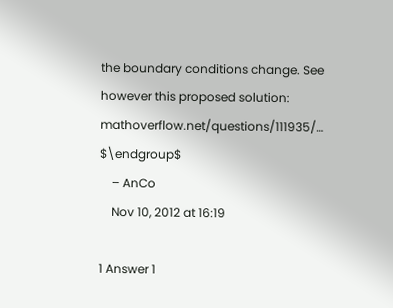the boundary conditions change. See however this proposed solution: mathoverflow.net/questions/111935/… $\endgroup$
    – AnCo
    Nov 10, 2012 at 16:19

1 Answer 1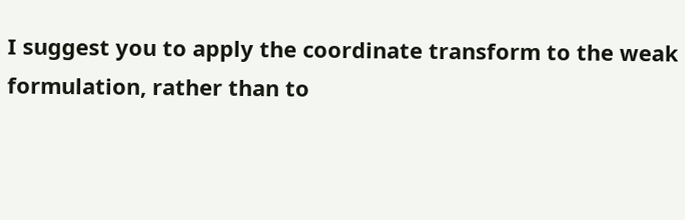I suggest you to apply the coordinate transform to the weak formulation, rather than to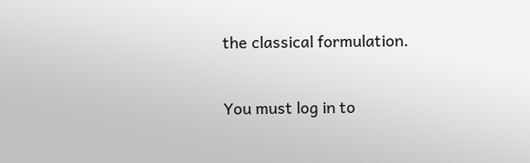the classical formulation.


You must log in to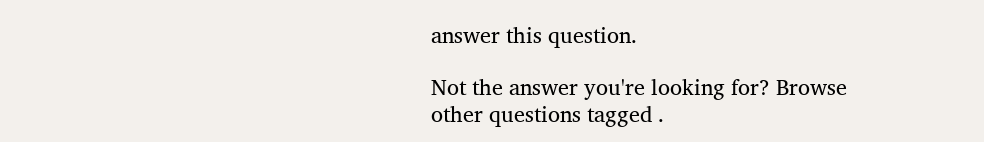answer this question.

Not the answer you're looking for? Browse other questions tagged .